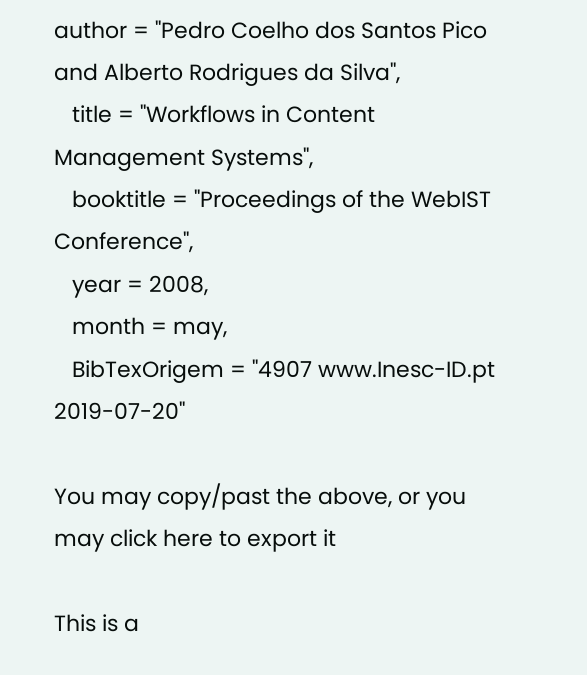author = "Pedro Coelho dos Santos Pico and Alberto Rodrigues da Silva",
   title = "Workflows in Content Management Systems",
   booktitle = "Proceedings of the WebIST Conference",
   year = 2008,
   month = may,
   BibTexOrigem = "4907 www.Inesc-ID.pt 2019-07-20"

You may copy/past the above, or you may click here to export it

This is a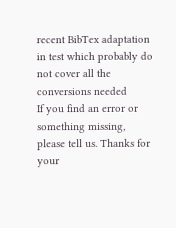recent BibTex adaptation in test which probably do not cover all the conversions needed
If you find an error or something missing, please tell us. Thanks for your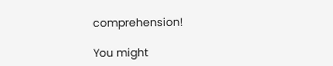comprehension!

You might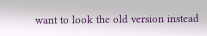want to look the old version instead